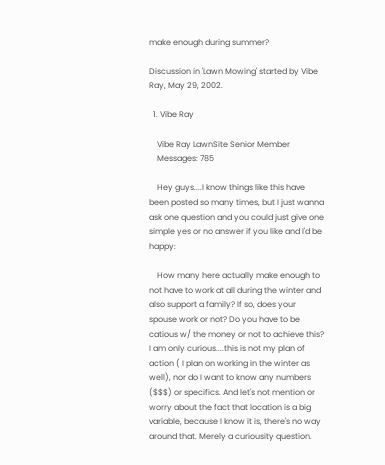make enough during summer?

Discussion in 'Lawn Mowing' started by Vibe Ray, May 29, 2002.

  1. Vibe Ray

    Vibe Ray LawnSite Senior Member
    Messages: 785

    Hey guys....I know things like this have been posted so many times, but I just wanna ask one question and you could just give one simple yes or no answer if you like and I'd be happy:

    How many here actually make enough to not have to work at all during the winter and also support a family? If so, does your spouse work or not? Do you have to be catious w/ the money or not to achieve this? I am only curious....this is not my plan of action ( I plan on working in the winter as well), nor do I want to know any numbers ($$$) or specifics. And let's not mention or worry about the fact that location is a big variable, because I know it is, there's no way around that. Merely a curiousity question.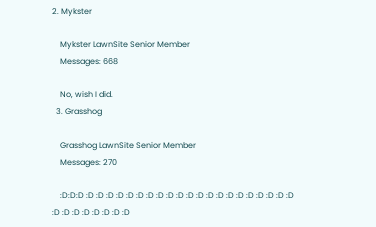2. Mykster

    Mykster LawnSite Senior Member
    Messages: 668

    No, wish I did.
  3. Grasshog

    Grasshog LawnSite Senior Member
    Messages: 270

    :D:D:D :D :D :D :D :D :D :D :D :D :D :D :D :D :D :D :D :D :D :D :D :D :D :D :D :D :D :D :D :D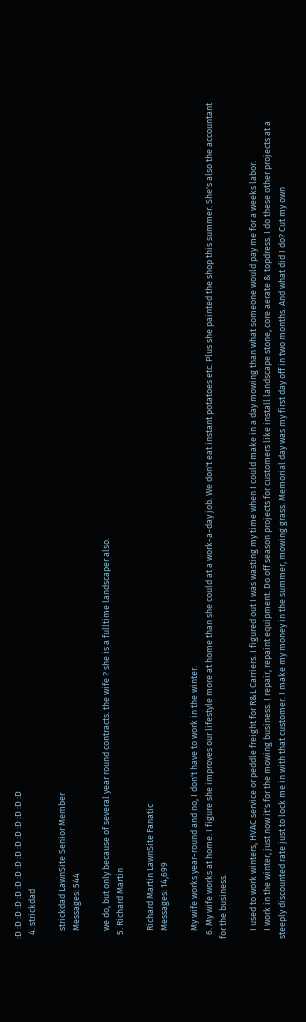:D :D :D :D :D :D :D :D :D :D :D :D :D :D :D
  4. strickdad

    strickdad LawnSite Senior Member
    Messages: 544

    we do, but only because of several year round contracts. the wife ? she is a fulltime landscaper also.
  5. Richard Martin

    Richard Martin LawnSite Fanatic
    Messages: 14,699

    My wife works year-round and no, I don't have to work in the winter.
  6. My wife works at home. I figure she improves our lifestyle more at home than she could at a work-a-day job. We don't eat instant potatoes etc. Plus she painted the shop this summer. She's also the accountant for the business.

    I used to work winters, HVAC service or peddle freight for R&L Carriers. I figured out I was wasting my time when I could make in a day mowing than what someone would pay me for a weeks labor.
    I work in the winter, just now it's for the mowing business. I repair, repaint equipment. Do off season projects for customers like install landscape stone, core aerate & topdress. I do these other projects at a steeply discounted rate just to lock me in with that customer. I make my money in the summer, mowing grass. Memorial day was my first day off in two months. And what did I do? Cut my own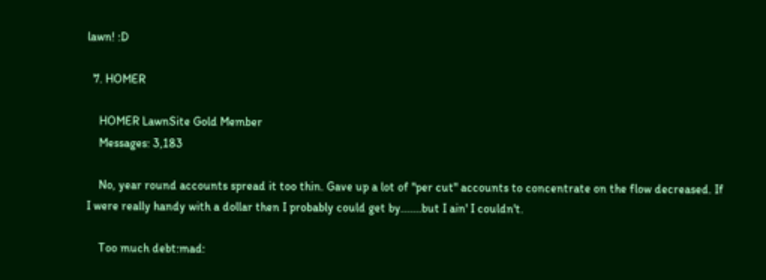lawn! :D

  7. HOMER

    HOMER LawnSite Gold Member
    Messages: 3,183

    No, year round accounts spread it too thin. Gave up a lot of "per cut" accounts to concentrate on the flow decreased. If I were really handy with a dollar then I probably could get by.......but I ain' I couldn't.

    Too much debt:mad: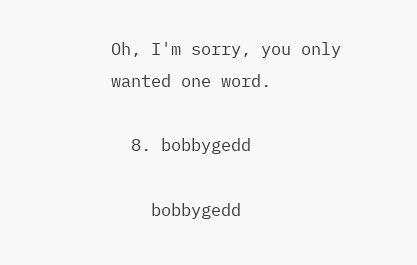Oh, I'm sorry, you only wanted one word.

  8. bobbygedd

    bobbygedd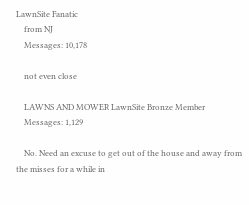LawnSite Fanatic
    from NJ
    Messages: 10,178

    not even close

    LAWNS AND MOWER LawnSite Bronze Member
    Messages: 1,129

    No. Need an excuse to get out of the house and away from the misses for a while in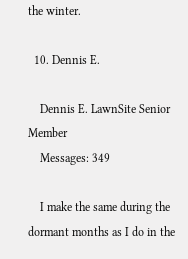the winter.

  10. Dennis E.

    Dennis E. LawnSite Senior Member
    Messages: 349

    I make the same during the dormant months as I do in the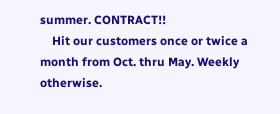summer. CONTRACT!!
    Hit our customers once or twice a month from Oct. thru May. Weekly otherwise.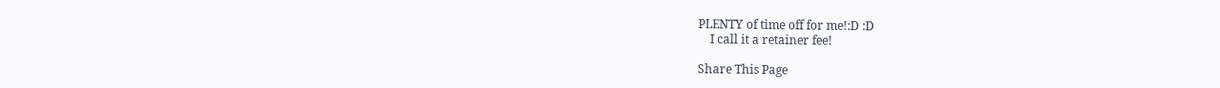PLENTY of time off for me!:D :D
    I call it a retainer fee!

Share This Page